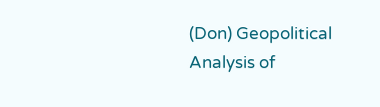(Don) Geopolitical Analysis of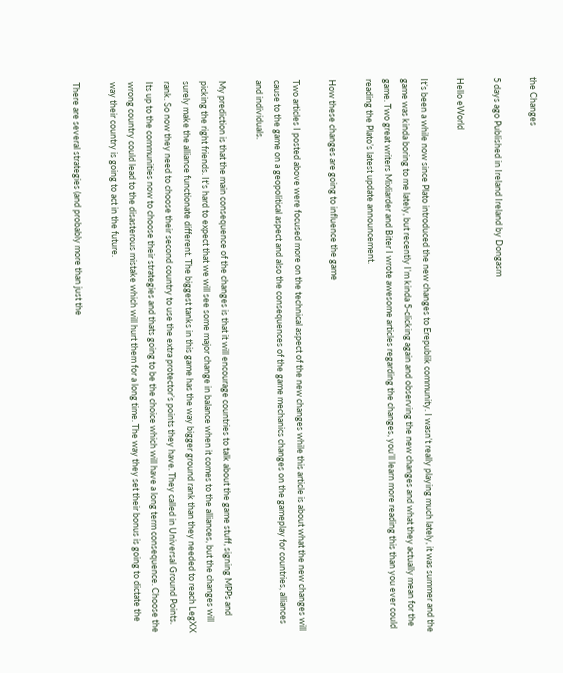the Changes

5 days ago Published in Ireland Ireland by Dongasm

Hello eWorld

It’s been a while now since Plato introduced the new changes to Erepublik community. I wasn’t really playing much lately, it was summer and the game was kinda boring to me lately, but recently I’m kinda 5-clicking again and observing the new changes and what they actually mean for the game. Two great writers Mixliarder and Biter I wrote awesome articles regarding the changes, you’ll learn more reading this than you ever could reading the Plato’s latest update announcement.

How these changes are going to influence the game

Two articles I posted above were focused more on the technical aspect of the new changes while this article is about what the new changes will cause to the game on a geopolitical aspect and also the consequences of the game mechanics changes on the gameplay for countries, alliances and individuals.

My prediction is that the main consequence of the changes is that it will encourage countries to talk about the game stuff, signing MPPs and picking the right friends. It's hard to expect that we will see some major change in balance when it comes to the alliances, but the changes will surely make the alliance functionate different. The biggest tanks in this game has the way bigger ground rank than they needed to reach LegXX rank. So now they need to choose their second country to use the extra protector’s points they have. They called in Universal Ground Points. Its up to the communities now to choose their strategies and thats going to be the choice which will have a long term consequence. Choose the wrong country could lead to the disasterous mistake which will hurt them for a long time. The way they set their bonus is going to dictate the way their country is going to act in the future.

There are several strategies (and probably more than just the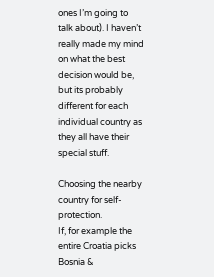ones I’m going to talk about). I haven’t really made my mind on what the best decision would be, but its probably different for each individual country as they all have their special stuff.

Choosing the nearby country for self-protection.
If, for example the entire Croatia picks Bosnia &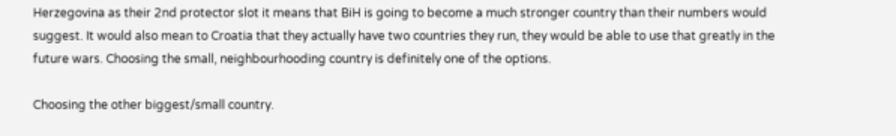Herzegovina as their 2nd protector slot it means that BiH is going to become a much stronger country than their numbers would suggest. It would also mean to Croatia that they actually have two countries they run, they would be able to use that greatly in the future wars. Choosing the small, neighbourhooding country is definitely one of the options.

Choosing the other biggest/small country.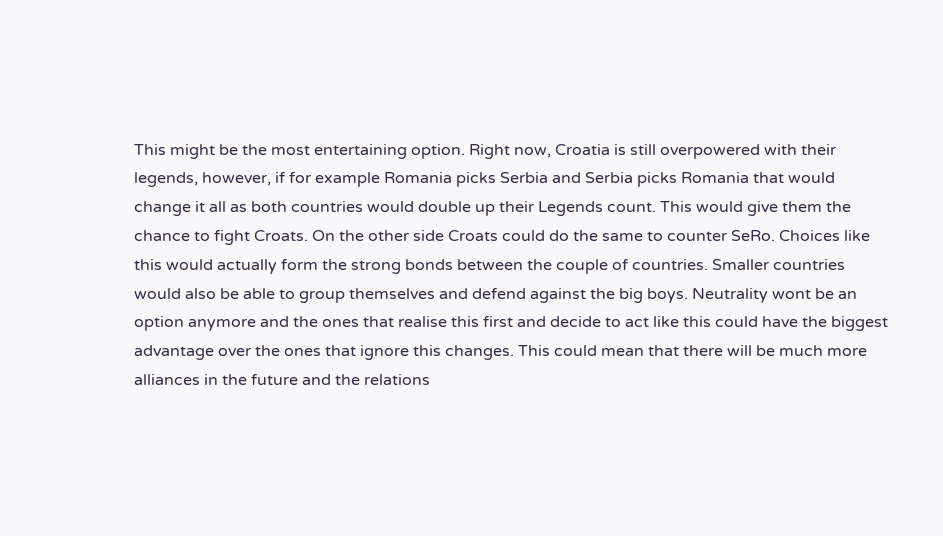This might be the most entertaining option. Right now, Croatia is still overpowered with their legends, however, if for example Romania picks Serbia and Serbia picks Romania that would change it all as both countries would double up their Legends count. This would give them the chance to fight Croats. On the other side Croats could do the same to counter SeRo. Choices like this would actually form the strong bonds between the couple of countries. Smaller countries would also be able to group themselves and defend against the big boys. Neutrality wont be an option anymore and the ones that realise this first and decide to act like this could have the biggest advantage over the ones that ignore this changes. This could mean that there will be much more alliances in the future and the relations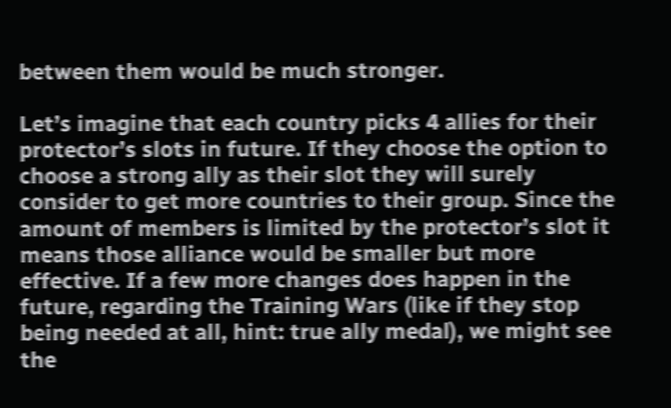between them would be much stronger.

Let’s imagine that each country picks 4 allies for their protector’s slots in future. If they choose the option to choose a strong ally as their slot they will surely consider to get more countries to their group. Since the amount of members is limited by the protector’s slot it means those alliance would be smaller but more effective. If a few more changes does happen in the future, regarding the Training Wars (like if they stop being needed at all, hint: true ally medal), we might see the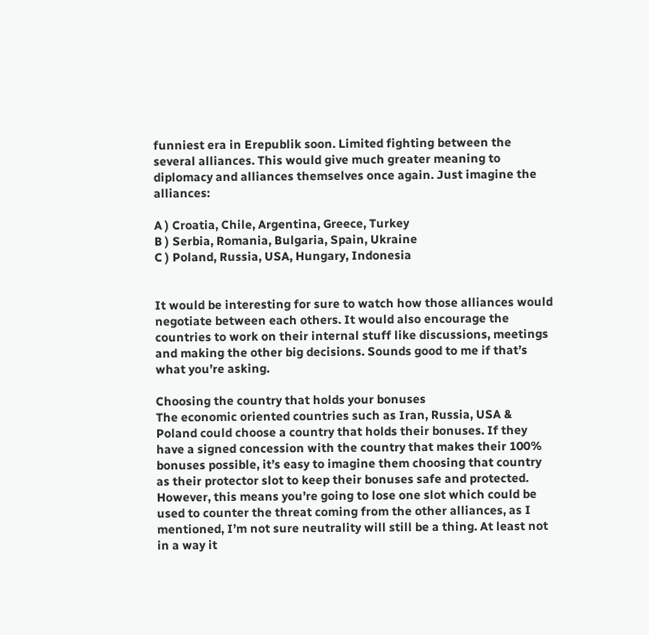funniest era in Erepublik soon. Limited fighting between the several alliances. This would give much greater meaning to diplomacy and alliances themselves once again. Just imagine the alliances:

A ) Croatia, Chile, Argentina, Greece, Turkey
B ) Serbia, Romania, Bulgaria, Spain, Ukraine
C ) Poland, Russia, USA, Hungary, Indonesia


It would be interesting for sure to watch how those alliances would negotiate between each others. It would also encourage the countries to work on their internal stuff like discussions, meetings and making the other big decisions. Sounds good to me if that’s what you’re asking.

Choosing the country that holds your bonuses
The economic oriented countries such as Iran, Russia, USA & Poland could choose a country that holds their bonuses. If they have a signed concession with the country that makes their 100% bonuses possible, it’s easy to imagine them choosing that country as their protector slot to keep their bonuses safe and protected. However, this means you’re going to lose one slot which could be used to counter the threat coming from the other alliances, as I mentioned, I’m not sure neutrality will still be a thing. At least not in a way it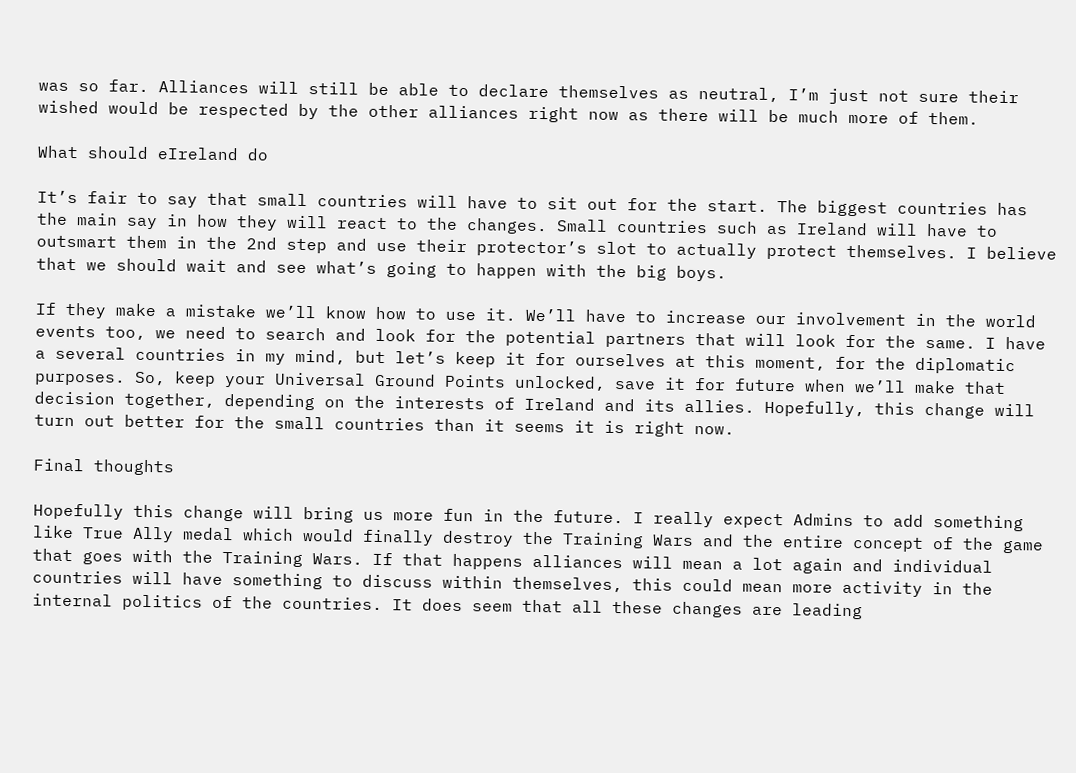was so far. Alliances will still be able to declare themselves as neutral, I’m just not sure their wished would be respected by the other alliances right now as there will be much more of them.

What should eIreland do

It’s fair to say that small countries will have to sit out for the start. The biggest countries has the main say in how they will react to the changes. Small countries such as Ireland will have to outsmart them in the 2nd step and use their protector’s slot to actually protect themselves. I believe that we should wait and see what’s going to happen with the big boys.

If they make a mistake we’ll know how to use it. We’ll have to increase our involvement in the world events too, we need to search and look for the potential partners that will look for the same. I have a several countries in my mind, but let’s keep it for ourselves at this moment, for the diplomatic purposes. So, keep your Universal Ground Points unlocked, save it for future when we’ll make that decision together, depending on the interests of Ireland and its allies. Hopefully, this change will turn out better for the small countries than it seems it is right now.

Final thoughts

Hopefully this change will bring us more fun in the future. I really expect Admins to add something like True Ally medal which would finally destroy the Training Wars and the entire concept of the game that goes with the Training Wars. If that happens alliances will mean a lot again and individual countries will have something to discuss within themselves, this could mean more activity in the internal politics of the countries. It does seem that all these changes are leading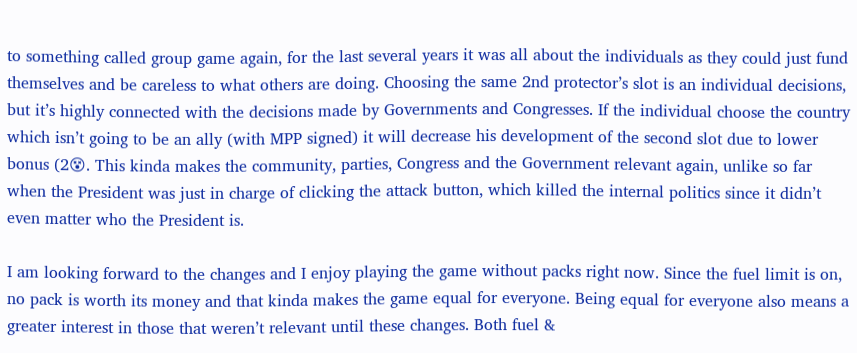to something called group game again, for the last several years it was all about the individuals as they could just fund themselves and be careless to what others are doing. Choosing the same 2nd protector’s slot is an individual decisions, but it’s highly connected with the decisions made by Governments and Congresses. If the individual choose the country which isn’t going to be an ally (with MPP signed) it will decrease his development of the second slot due to lower bonus (2😵. This kinda makes the community, parties, Congress and the Government relevant again, unlike so far when the President was just in charge of clicking the attack button, which killed the internal politics since it didn’t even matter who the President is.

I am looking forward to the changes and I enjoy playing the game without packs right now. Since the fuel limit is on, no pack is worth its money and that kinda makes the game equal for everyone. Being equal for everyone also means a greater interest in those that weren’t relevant until these changes. Both fuel &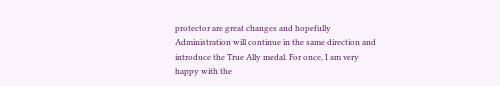protector are great changes and hopefully Administration will continue in the same direction and introduce the True Ally medal. For once, I am very happy with the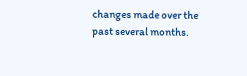changes made over the past several months.